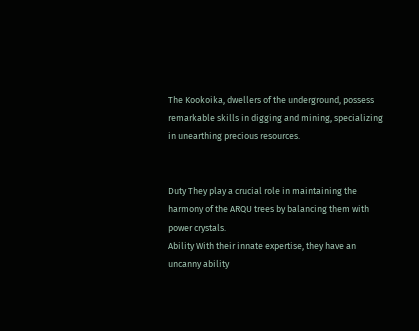The Kookoika, dwellers of the underground, possess remarkable skills in digging and mining, specializing in unearthing precious resources.


Duty They play a crucial role in maintaining the harmony of the ARQU trees by balancing them with power crystals.
Ability With their innate expertise, they have an uncanny ability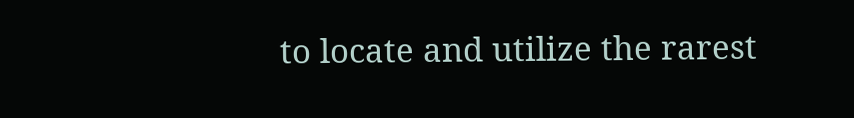to locate and utilize the rarest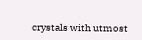crystals with utmost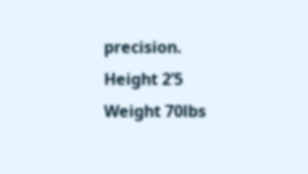precision.
Height 2’5
Weight 70lbs